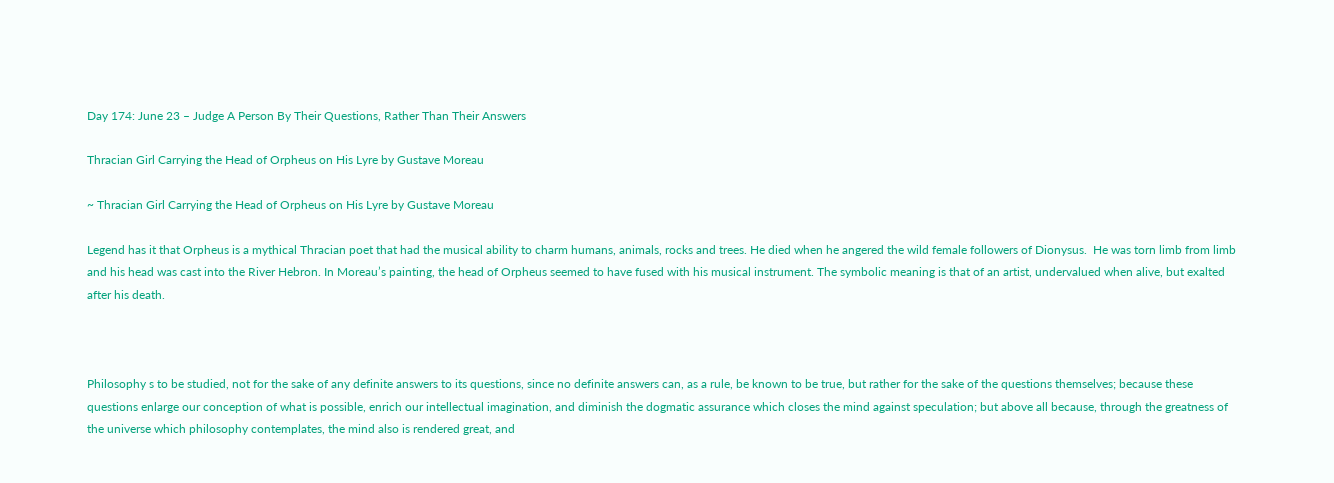Day 174: June 23 – Judge A Person By Their Questions, Rather Than Their Answers

Thracian Girl Carrying the Head of Orpheus on His Lyre by Gustave Moreau

~ Thracian Girl Carrying the Head of Orpheus on His Lyre by Gustave Moreau

Legend has it that Orpheus is a mythical Thracian poet that had the musical ability to charm humans, animals, rocks and trees. He died when he angered the wild female followers of Dionysus.  He was torn limb from limb and his head was cast into the River Hebron. In Moreau’s painting, the head of Orpheus seemed to have fused with his musical instrument. The symbolic meaning is that of an artist, undervalued when alive, but exalted after his death.



Philosophy s to be studied, not for the sake of any definite answers to its questions, since no definite answers can, as a rule, be known to be true, but rather for the sake of the questions themselves; because these questions enlarge our conception of what is possible, enrich our intellectual imagination, and diminish the dogmatic assurance which closes the mind against speculation; but above all because, through the greatness of the universe which philosophy contemplates, the mind also is rendered great, and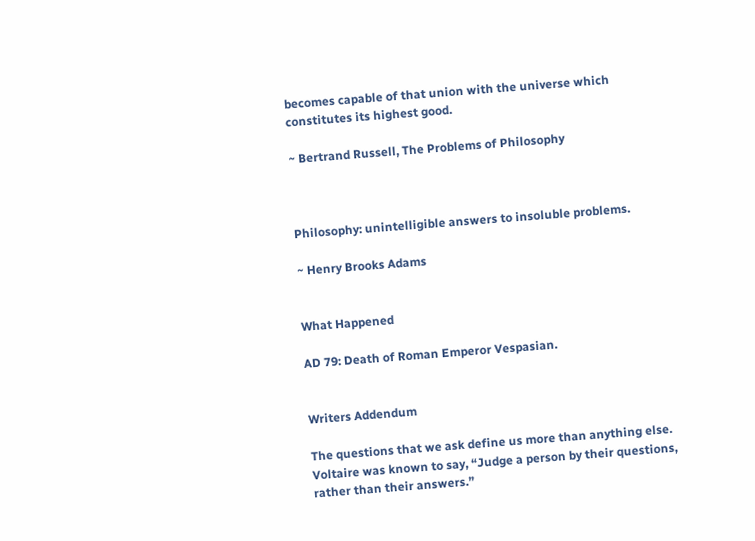becomes capable of that union with the universe which constitutes its highest good.

~ Bertrand Russell, The Problems of Philosophy



Philosophy: unintelligible answers to insoluble problems.

~ Henry Brooks Adams


What Happened

AD 79: Death of Roman Emperor Vespasian.


Writers Addendum

The questions that we ask define us more than anything else. Voltaire was known to say, “Judge a person by their questions, rather than their answers.”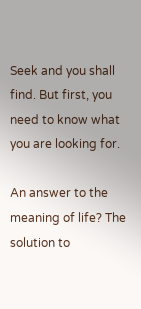Seek and you shall find. But first, you need to know what you are looking for.

An answer to the meaning of life? The solution to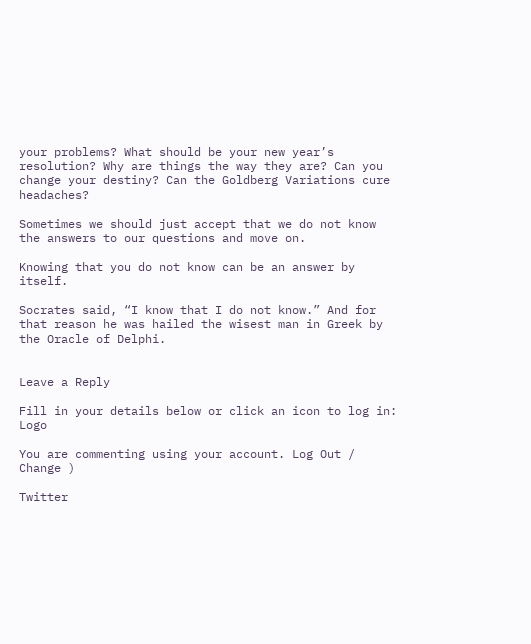your problems? What should be your new year’s resolution? Why are things the way they are? Can you change your destiny? Can the Goldberg Variations cure headaches?

Sometimes we should just accept that we do not know the answers to our questions and move on.

Knowing that you do not know can be an answer by itself.

Socrates said, “I know that I do not know.” And for that reason he was hailed the wisest man in Greek by the Oracle of Delphi.


Leave a Reply

Fill in your details below or click an icon to log in: Logo

You are commenting using your account. Log Out / Change )

Twitter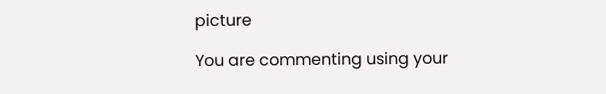picture

You are commenting using your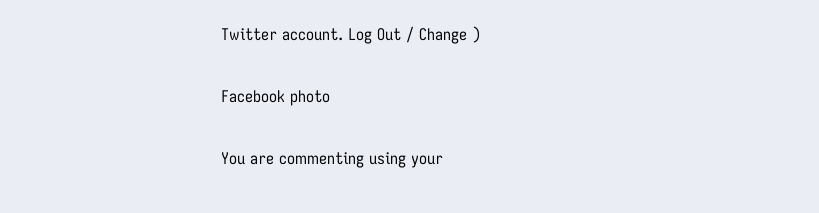Twitter account. Log Out / Change )

Facebook photo

You are commenting using your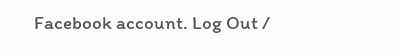Facebook account. Log Out /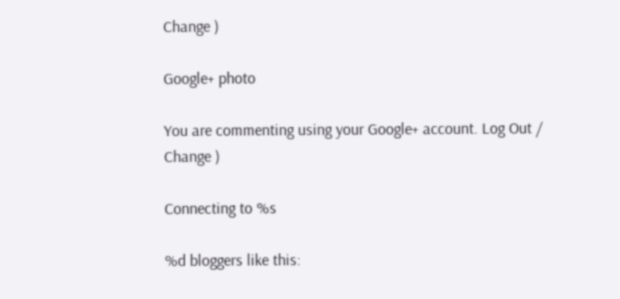Change )

Google+ photo

You are commenting using your Google+ account. Log Out / Change )

Connecting to %s

%d bloggers like this: